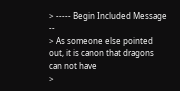> ----- Begin Included Message --
> As someone else pointed out, it is canon that dragons can not have
>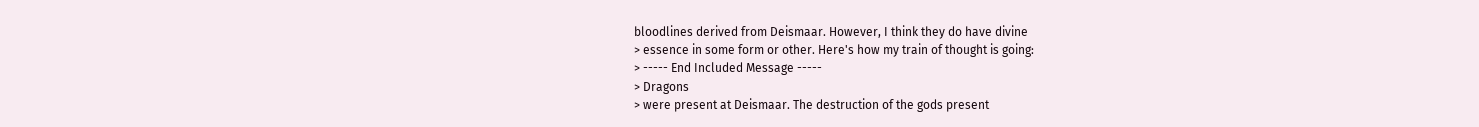bloodlines derived from Deismaar. However, I think they do have divine
> essence in some form or other. Here's how my train of thought is going:
> ----- End Included Message -----
> Dragons
> were present at Deismaar. The destruction of the gods present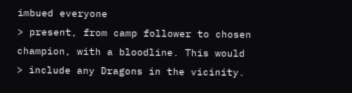imbued everyone
> present, from camp follower to chosen champion, with a bloodline. This would
> include any Dragons in the vicinity.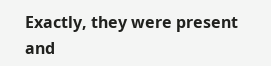Exactly, they were present and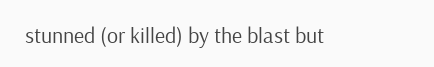stunned (or killed) by the blast but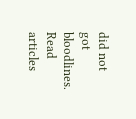did not got bloodlines. Read articles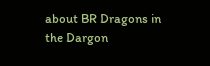about BR Dragons in the Dargon